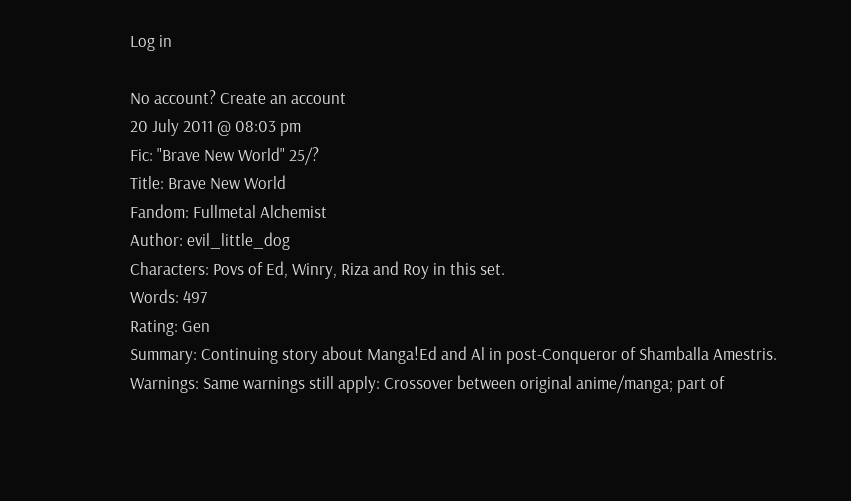Log in

No account? Create an account
20 July 2011 @ 08:03 pm
Fic: "Brave New World" 25/?
Title: Brave New World
Fandom: Fullmetal Alchemist
Author: evil_little_dog
Characters: Povs of Ed, Winry, Riza and Roy in this set.
Words: 497
Rating: Gen
Summary: Continuing story about Manga!Ed and Al in post-Conqueror of Shamballa Amestris.
Warnings: Same warnings still apply: Crossover between original anime/manga; part of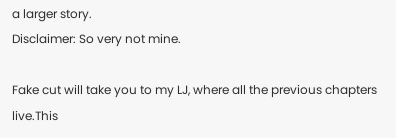a larger story.
Disclaimer: So very not mine.

Fake cut will take you to my LJ, where all the previous chapters live.This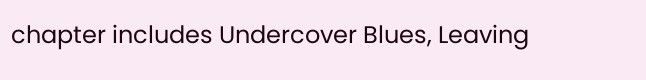chapter includes Undercover Blues, Leaving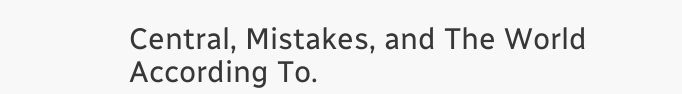Central, Mistakes, and The World According To.